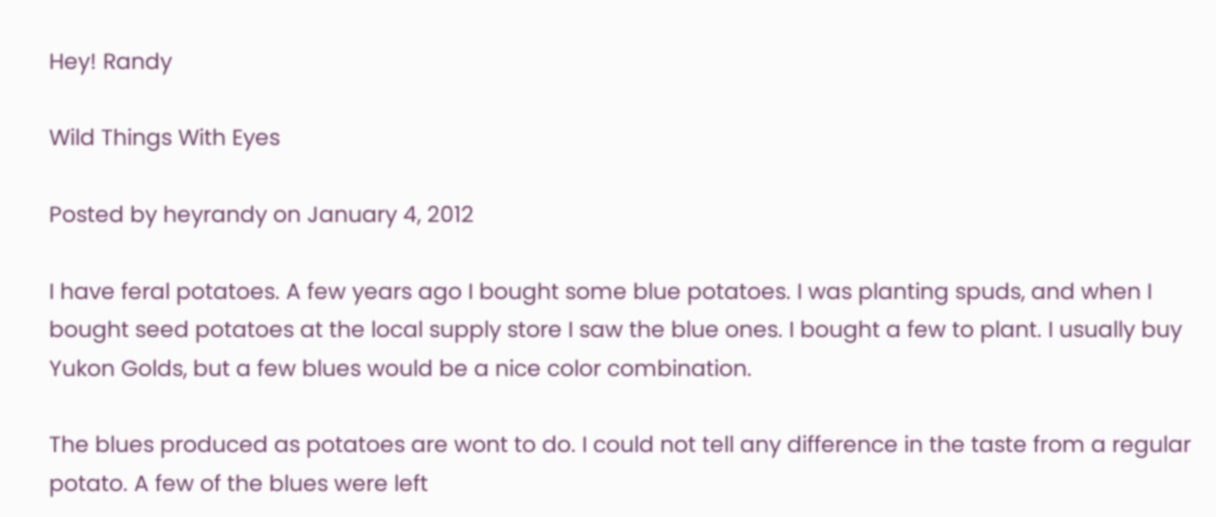Hey! Randy

Wild Things With Eyes

Posted by heyrandy on January 4, 2012

I have feral potatoes. A few years ago I bought some blue potatoes. I was planting spuds, and when I bought seed potatoes at the local supply store I saw the blue ones. I bought a few to plant. I usually buy Yukon Golds, but a few blues would be a nice color combination.

The blues produced as potatoes are wont to do. I could not tell any difference in the taste from a regular potato. A few of the blues were left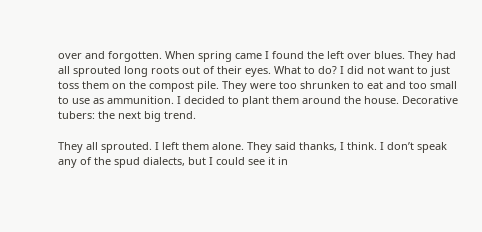over and forgotten. When spring came I found the left over blues. They had all sprouted long roots out of their eyes. What to do? I did not want to just toss them on the compost pile. They were too shrunken to eat and too small to use as ammunition. I decided to plant them around the house. Decorative tubers: the next big trend.

They all sprouted. I left them alone. They said thanks, I think. I don’t speak any of the spud dialects, but I could see it in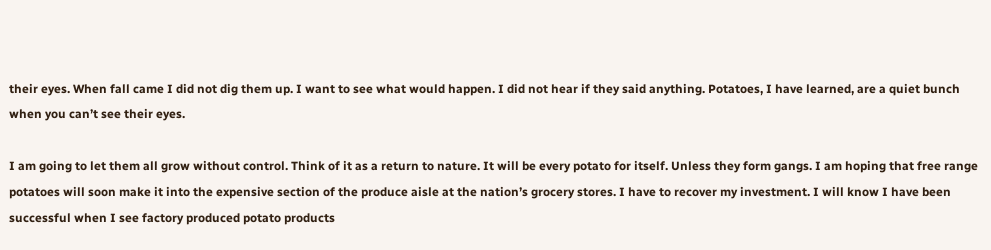their eyes. When fall came I did not dig them up. I want to see what would happen. I did not hear if they said anything. Potatoes, I have learned, are a quiet bunch when you can’t see their eyes.

I am going to let them all grow without control. Think of it as a return to nature. It will be every potato for itself. Unless they form gangs. I am hoping that free range potatoes will soon make it into the expensive section of the produce aisle at the nation’s grocery stores. I have to recover my investment. I will know I have been successful when I see factory produced potato products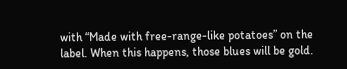with “Made with free-range-like potatoes” on the label. When this happens, those blues will be gold.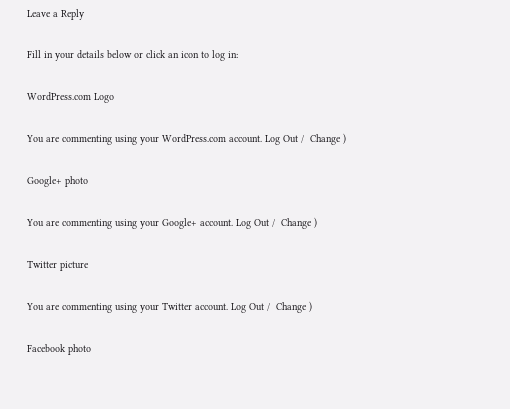Leave a Reply

Fill in your details below or click an icon to log in:

WordPress.com Logo

You are commenting using your WordPress.com account. Log Out /  Change )

Google+ photo

You are commenting using your Google+ account. Log Out /  Change )

Twitter picture

You are commenting using your Twitter account. Log Out /  Change )

Facebook photo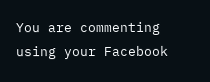You are commenting using your Facebook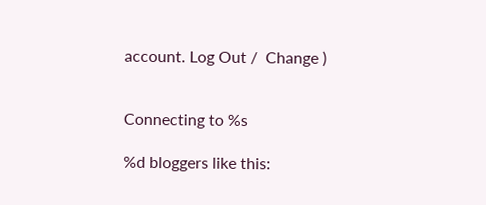account. Log Out /  Change )


Connecting to %s

%d bloggers like this: